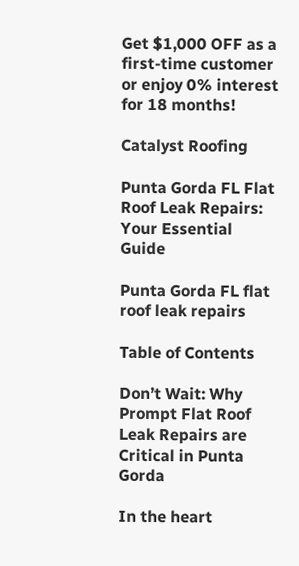Get $1,000 OFF as a first-time customer or enjoy 0% interest for 18 months!

Catalyst Roofing

Punta Gorda FL Flat Roof Leak Repairs: Your Essential Guide

Punta Gorda FL flat roof leak repairs

Table of Contents

Don’t Wait: Why Prompt Flat Roof Leak Repairs are Critical in Punta Gorda

In the heart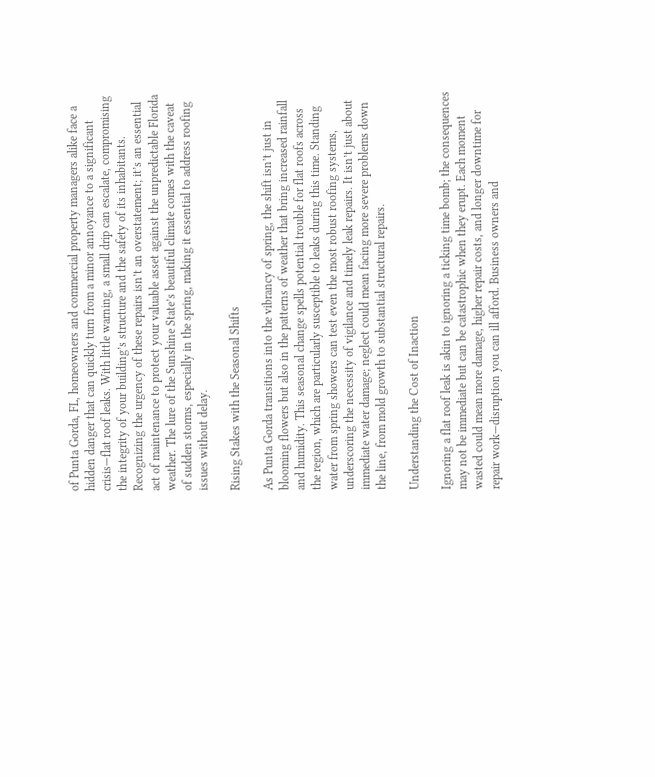of Punta Gorda, FL, homeowners and commercial property managers alike face a hidden danger that can quickly turn from a minor annoyance to a significant crisis—flat roof leaks. With little warning, a small drip can escalate, compromising the integrity of your building’s structure and the safety of its inhabitants. Recognizing the urgency of these repairs isn’t an overstatement; it’s an essential act of maintenance to protect your valuable asset against the unpredictable Florida weather. The lure of the Sunshine State’s beautiful climate comes with the caveat of sudden storms, especially in the spring, making it essential to address roofing issues without delay.

Rising Stakes with the Seasonal Shifts

As Punta Gorda transitions into the vibrancy of spring, the shift isn’t just in blooming flowers but also in the patterns of weather that bring increased rainfall and humidity. This seasonal change spells potential trouble for flat roofs across the region, which are particularly susceptible to leaks during this time. Standing water from spring showers can test even the most robust roofing systems, underscoring the necessity of vigilance and timely leak repairs. It isn’t just about immediate water damage; neglect could mean facing more severe problems down the line, from mold growth to substantial structural repairs.

Understanding the Cost of Inaction

Ignoring a flat roof leak is akin to ignoring a ticking time bomb; the consequences may not be immediate but can be catastrophic when they erupt. Each moment wasted could mean more damage, higher repair costs, and longer downtime for repair work—disruption you can ill afford. Business owners and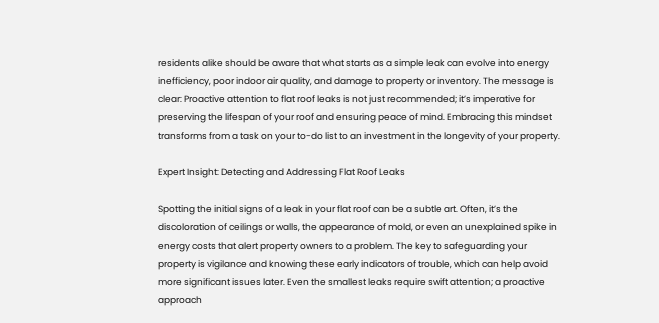residents alike should be aware that what starts as a simple leak can evolve into energy inefficiency, poor indoor air quality, and damage to property or inventory. The message is clear: Proactive attention to flat roof leaks is not just recommended; it’s imperative for preserving the lifespan of your roof and ensuring peace of mind. Embracing this mindset transforms from a task on your to-do list to an investment in the longevity of your property.

Expert Insight: Detecting and Addressing Flat Roof Leaks

Spotting the initial signs of a leak in your flat roof can be a subtle art. Often, it’s the discoloration of ceilings or walls, the appearance of mold, or even an unexplained spike in energy costs that alert property owners to a problem. The key to safeguarding your property is vigilance and knowing these early indicators of trouble, which can help avoid more significant issues later. Even the smallest leaks require swift attention; a proactive approach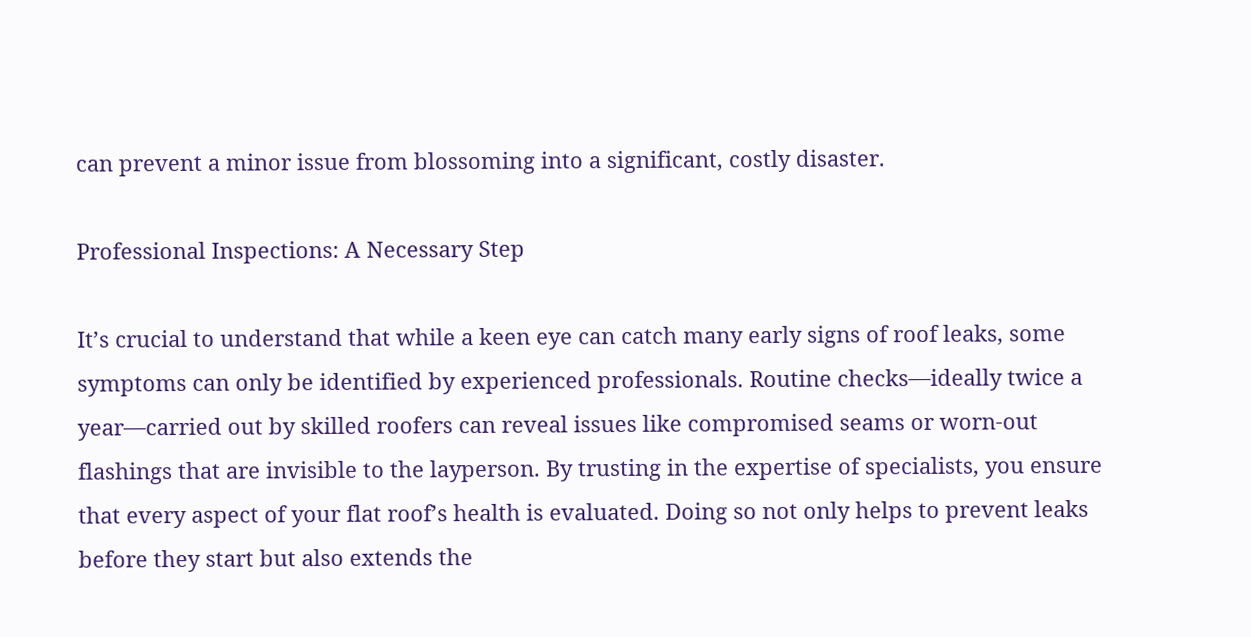can prevent a minor issue from blossoming into a significant, costly disaster.

Professional Inspections: A Necessary Step

It’s crucial to understand that while a keen eye can catch many early signs of roof leaks, some symptoms can only be identified by experienced professionals. Routine checks—ideally twice a year—carried out by skilled roofers can reveal issues like compromised seams or worn-out flashings that are invisible to the layperson. By trusting in the expertise of specialists, you ensure that every aspect of your flat roof’s health is evaluated. Doing so not only helps to prevent leaks before they start but also extends the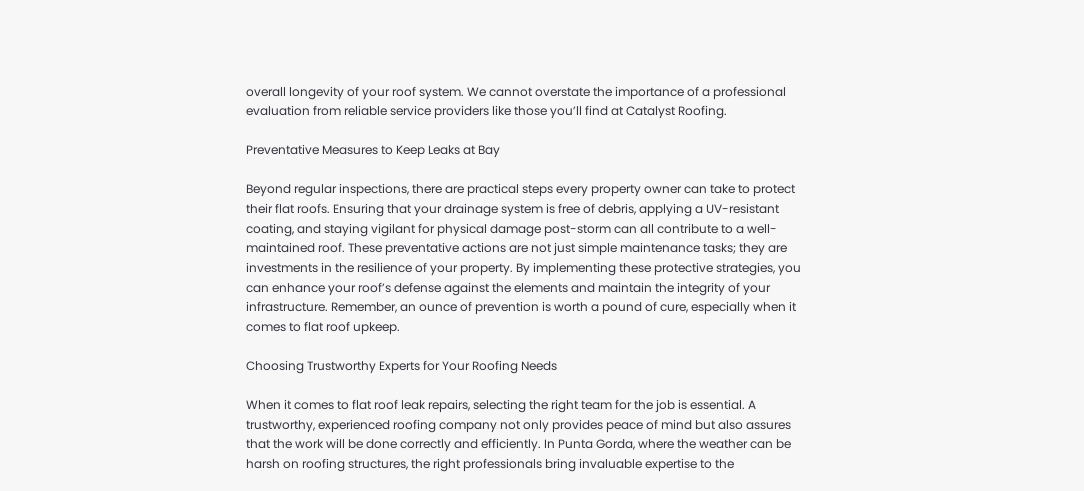overall longevity of your roof system. We cannot overstate the importance of a professional evaluation from reliable service providers like those you’ll find at Catalyst Roofing.

Preventative Measures to Keep Leaks at Bay

Beyond regular inspections, there are practical steps every property owner can take to protect their flat roofs. Ensuring that your drainage system is free of debris, applying a UV-resistant coating, and staying vigilant for physical damage post-storm can all contribute to a well-maintained roof. These preventative actions are not just simple maintenance tasks; they are investments in the resilience of your property. By implementing these protective strategies, you can enhance your roof’s defense against the elements and maintain the integrity of your infrastructure. Remember, an ounce of prevention is worth a pound of cure, especially when it comes to flat roof upkeep.

Choosing Trustworthy Experts for Your Roofing Needs

When it comes to flat roof leak repairs, selecting the right team for the job is essential. A trustworthy, experienced roofing company not only provides peace of mind but also assures that the work will be done correctly and efficiently. In Punta Gorda, where the weather can be harsh on roofing structures, the right professionals bring invaluable expertise to the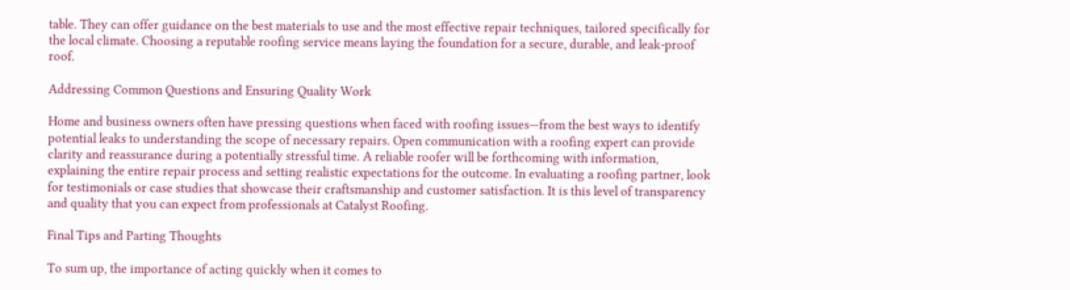table. They can offer guidance on the best materials to use and the most effective repair techniques, tailored specifically for the local climate. Choosing a reputable roofing service means laying the foundation for a secure, durable, and leak-proof roof.

Addressing Common Questions and Ensuring Quality Work

Home and business owners often have pressing questions when faced with roofing issues—from the best ways to identify potential leaks to understanding the scope of necessary repairs. Open communication with a roofing expert can provide clarity and reassurance during a potentially stressful time. A reliable roofer will be forthcoming with information, explaining the entire repair process and setting realistic expectations for the outcome. In evaluating a roofing partner, look for testimonials or case studies that showcase their craftsmanship and customer satisfaction. It is this level of transparency and quality that you can expect from professionals at Catalyst Roofing.

Final Tips and Parting Thoughts

To sum up, the importance of acting quickly when it comes to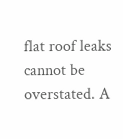flat roof leaks cannot be overstated. A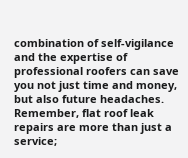combination of self-vigilance and the expertise of professional roofers can save you not just time and money, but also future headaches. Remember, flat roof leak repairs are more than just a service;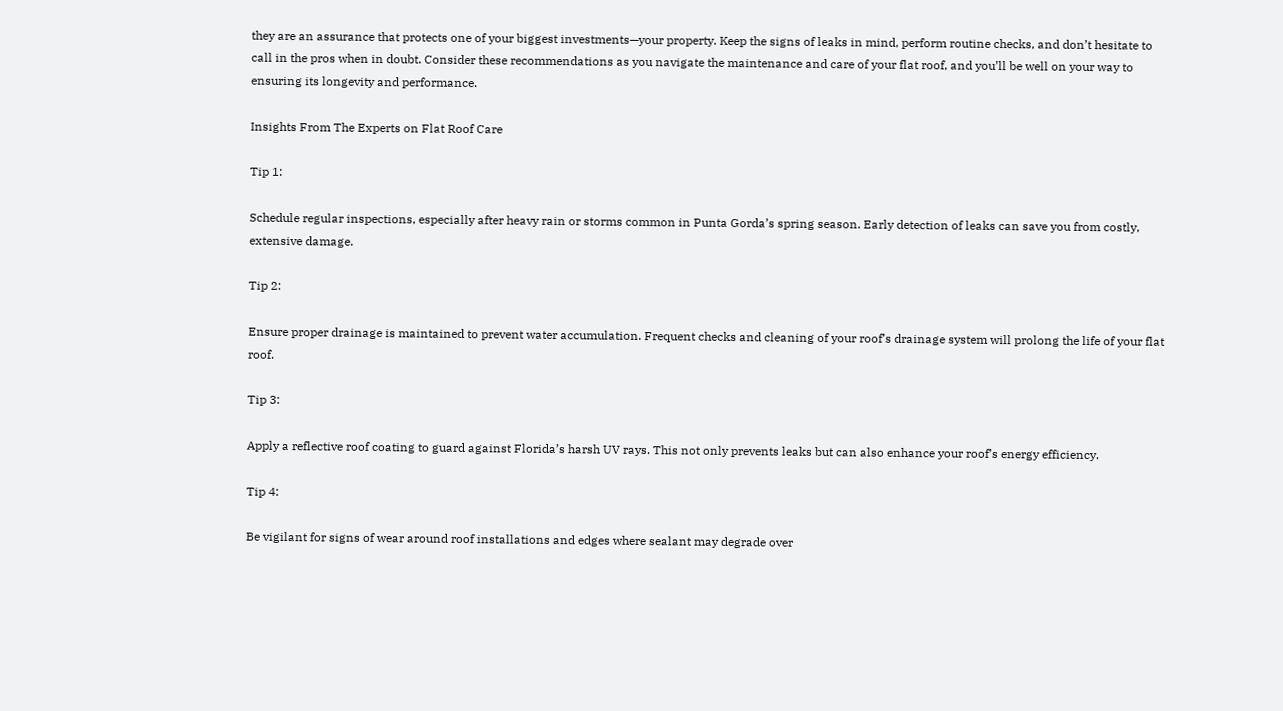they are an assurance that protects one of your biggest investments—your property. Keep the signs of leaks in mind, perform routine checks, and don’t hesitate to call in the pros when in doubt. Consider these recommendations as you navigate the maintenance and care of your flat roof, and you’ll be well on your way to ensuring its longevity and performance.

Insights From The Experts on Flat Roof Care

Tip 1:

Schedule regular inspections, especially after heavy rain or storms common in Punta Gorda’s spring season. Early detection of leaks can save you from costly, extensive damage.

Tip 2:

Ensure proper drainage is maintained to prevent water accumulation. Frequent checks and cleaning of your roof’s drainage system will prolong the life of your flat roof.

Tip 3:

Apply a reflective roof coating to guard against Florida’s harsh UV rays. This not only prevents leaks but can also enhance your roof’s energy efficiency.

Tip 4:

Be vigilant for signs of wear around roof installations and edges where sealant may degrade over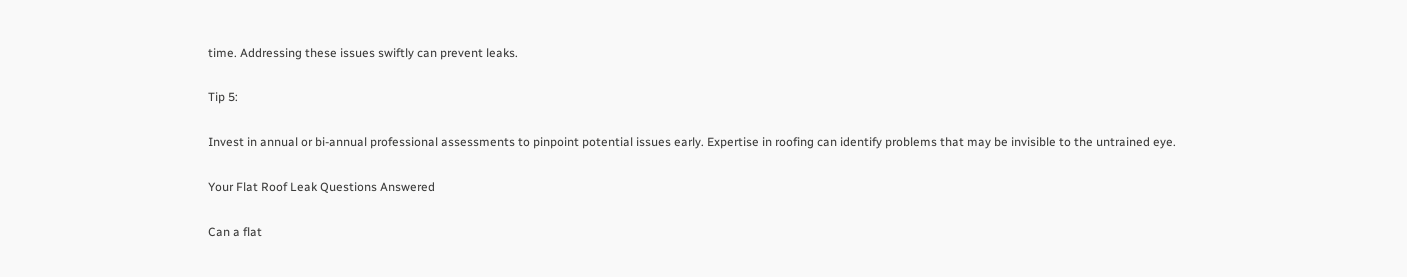time. Addressing these issues swiftly can prevent leaks.

Tip 5:

Invest in annual or bi-annual professional assessments to pinpoint potential issues early. Expertise in roofing can identify problems that may be invisible to the untrained eye.

Your Flat Roof Leak Questions Answered

Can a flat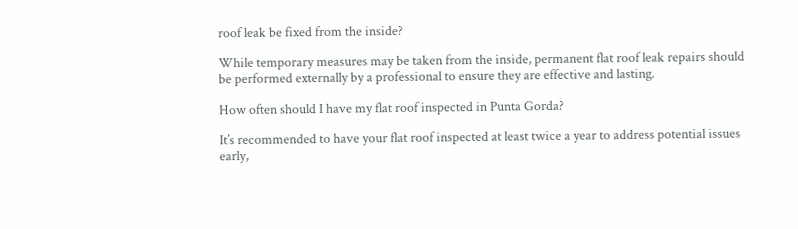roof leak be fixed from the inside?

While temporary measures may be taken from the inside, permanent flat roof leak repairs should be performed externally by a professional to ensure they are effective and lasting.

How often should I have my flat roof inspected in Punta Gorda?

It’s recommended to have your flat roof inspected at least twice a year to address potential issues early,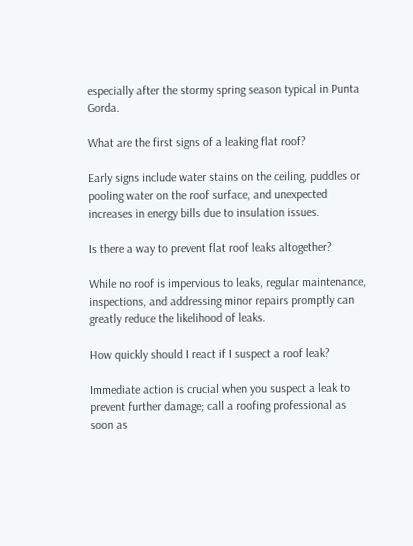especially after the stormy spring season typical in Punta Gorda.

What are the first signs of a leaking flat roof?

Early signs include water stains on the ceiling, puddles or pooling water on the roof surface, and unexpected increases in energy bills due to insulation issues.

Is there a way to prevent flat roof leaks altogether?

While no roof is impervious to leaks, regular maintenance, inspections, and addressing minor repairs promptly can greatly reduce the likelihood of leaks.

How quickly should I react if I suspect a roof leak?

Immediate action is crucial when you suspect a leak to prevent further damage; call a roofing professional as soon as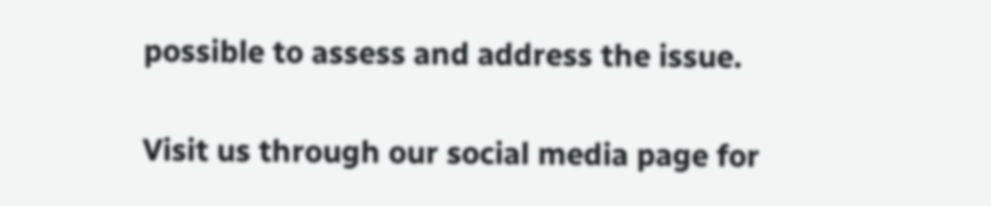possible to assess and address the issue.

Visit us through our social media page for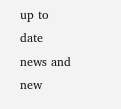up to date news and new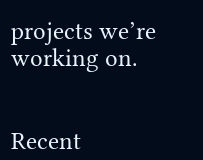projects we’re working on.


Recent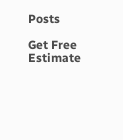Posts

Get Free Estimate